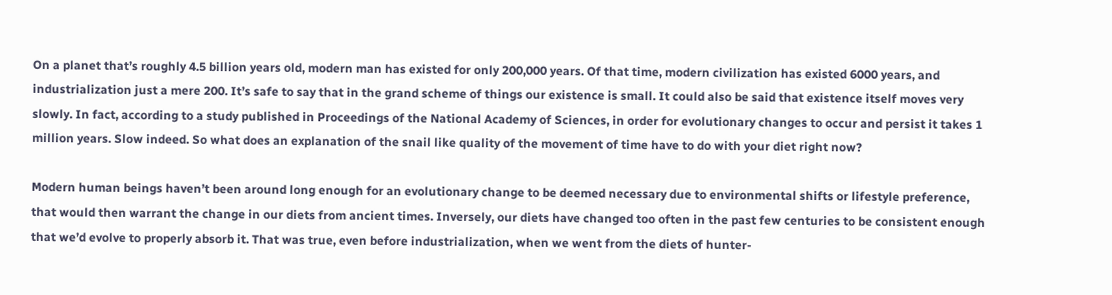On a planet that’s roughly 4.5 billion years old, modern man has existed for only 200,000 years. Of that time, modern civilization has existed 6000 years, and industrialization just a mere 200. It’s safe to say that in the grand scheme of things our existence is small. It could also be said that existence itself moves very slowly. In fact, according to a study published in Proceedings of the National Academy of Sciences, in order for evolutionary changes to occur and persist it takes 1 million years. Slow indeed. So what does an explanation of the snail like quality of the movement of time have to do with your diet right now?

Modern human beings haven’t been around long enough for an evolutionary change to be deemed necessary due to environmental shifts or lifestyle preference, that would then warrant the change in our diets from ancient times. Inversely, our diets have changed too often in the past few centuries to be consistent enough that we’d evolve to properly absorb it. That was true, even before industrialization, when we went from the diets of hunter-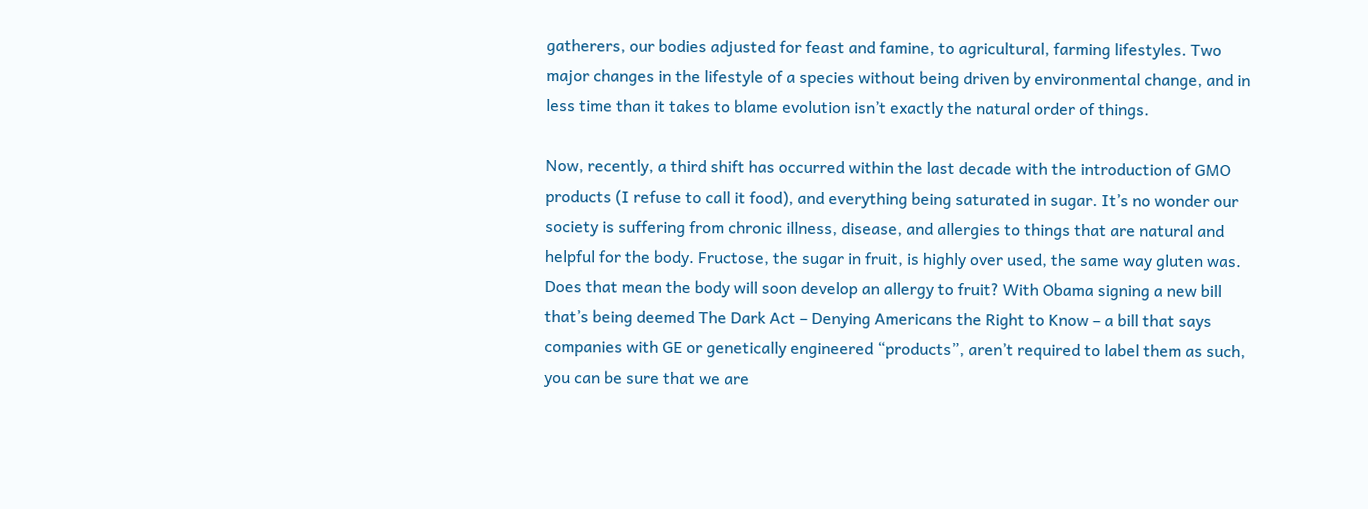gatherers, our bodies adjusted for feast and famine, to agricultural, farming lifestyles. Two major changes in the lifestyle of a species without being driven by environmental change, and in less time than it takes to blame evolution isn’t exactly the natural order of things.

Now, recently, a third shift has occurred within the last decade with the introduction of GMO products (I refuse to call it food), and everything being saturated in sugar. It’s no wonder our society is suffering from chronic illness, disease, and allergies to things that are natural and helpful for the body. Fructose, the sugar in fruit, is highly over used, the same way gluten was. Does that mean the body will soon develop an allergy to fruit? With Obama signing a new bill that’s being deemed The Dark Act – Denying Americans the Right to Know – a bill that says companies with GE or genetically engineered “products”, aren’t required to label them as such, you can be sure that we are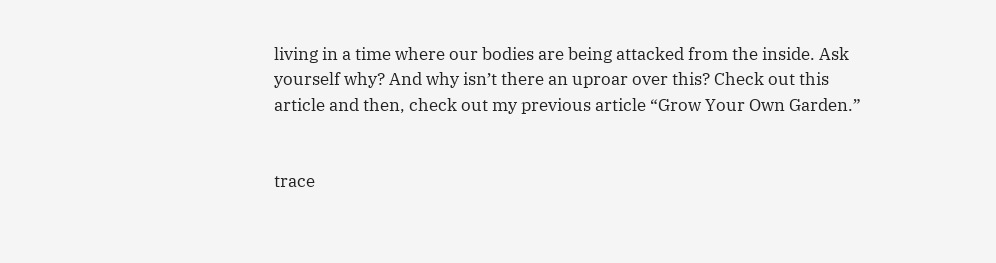living in a time where our bodies are being attacked from the inside. Ask yourself why? And why isn’t there an uproar over this? Check out this article and then, check out my previous article “Grow Your Own Garden.”


trace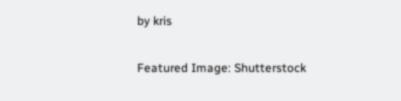by kris

Featured Image: Shutterstock